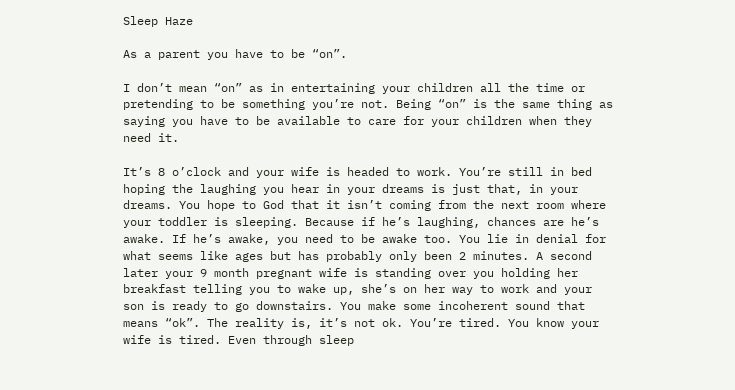Sleep Haze

As a parent you have to be “on”.

I don’t mean “on” as in entertaining your children all the time or pretending to be something you’re not. Being “on” is the same thing as saying you have to be available to care for your children when they need it.

It’s 8 o’clock and your wife is headed to work. You’re still in bed hoping the laughing you hear in your dreams is just that, in your dreams. You hope to God that it isn’t coming from the next room where your toddler is sleeping. Because if he’s laughing, chances are he’s awake. If he’s awake, you need to be awake too. You lie in denial for what seems like ages but has probably only been 2 minutes. A second later your 9 month pregnant wife is standing over you holding her breakfast telling you to wake up, she’s on her way to work and your son is ready to go downstairs. You make some incoherent sound that means “ok”. The reality is, it’s not ok. You’re tired. You know your wife is tired. Even through sleep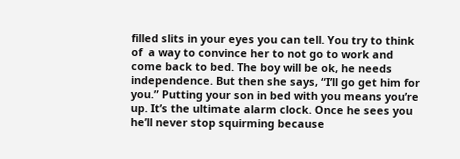filled slits in your eyes you can tell. You try to think of  a way to convince her to not go to work and come back to bed. The boy will be ok, he needs independence. But then she says, “I’ll go get him for you.” Putting your son in bed with you means you’re up. It’s the ultimate alarm clock. Once he sees you he’ll never stop squirming because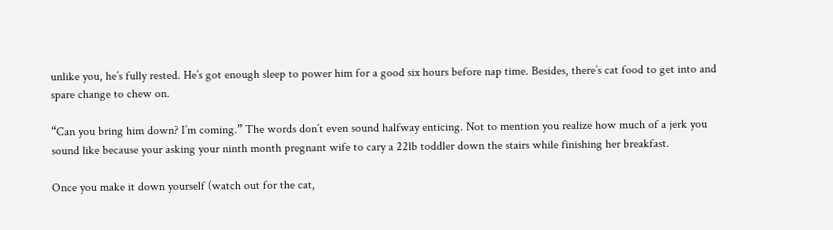unlike you, he’s fully rested. He’s got enough sleep to power him for a good six hours before nap time. Besides, there’s cat food to get into and spare change to chew on.

“Can you bring him down? I’m coming.” The words don’t even sound halfway enticing. Not to mention you realize how much of a jerk you sound like because your asking your ninth month pregnant wife to cary a 22lb toddler down the stairs while finishing her breakfast.

Once you make it down yourself (watch out for the cat,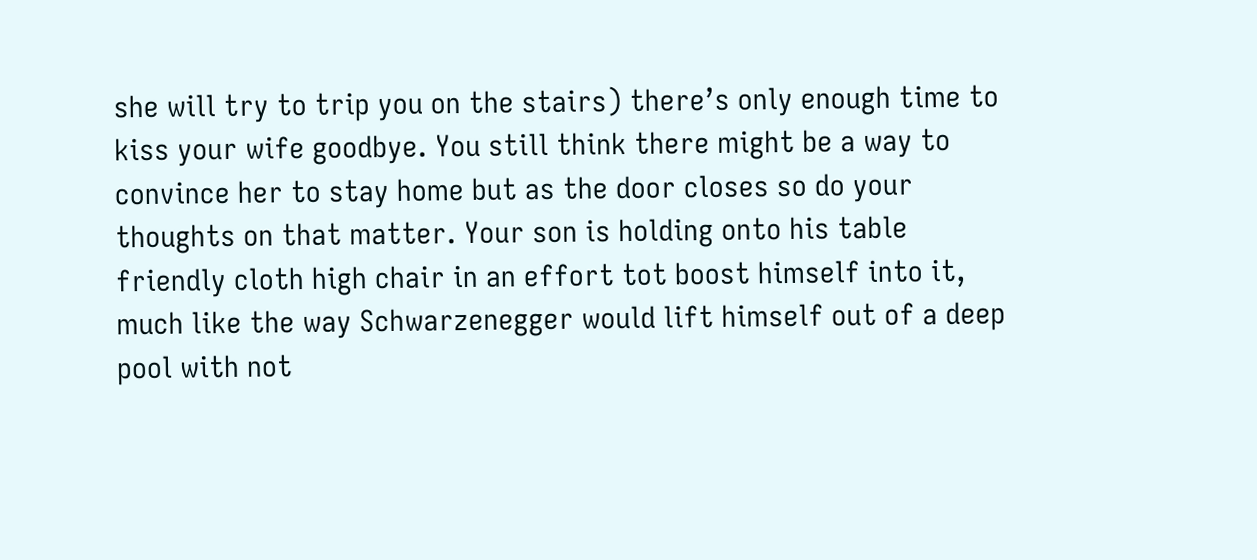she will try to trip you on the stairs) there’s only enough time to kiss your wife goodbye. You still think there might be a way to convince her to stay home but as the door closes so do your thoughts on that matter. Your son is holding onto his table friendly cloth high chair in an effort tot boost himself into it, much like the way Schwarzenegger would lift himself out of a deep pool with not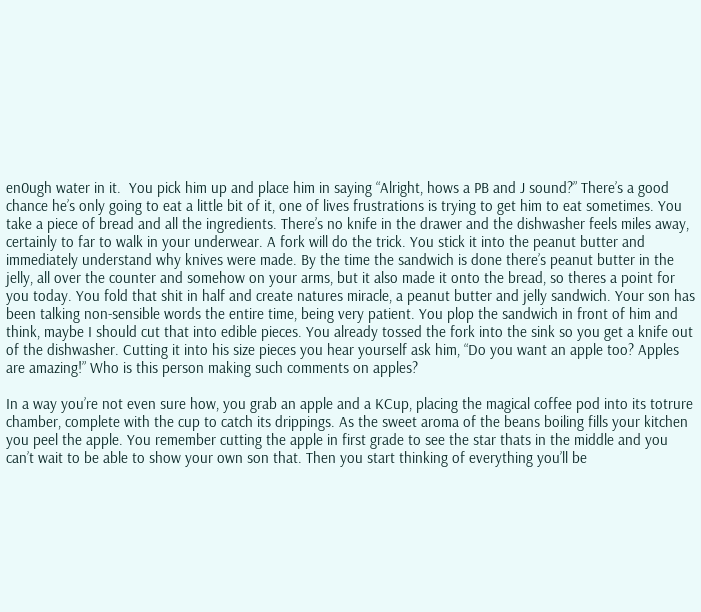en0ugh water in it.  You pick him up and place him in saying “Alright, hows a PB and J sound?” There’s a good chance he’s only going to eat a little bit of it, one of lives frustrations is trying to get him to eat sometimes. You take a piece of bread and all the ingredients. There’s no knife in the drawer and the dishwasher feels miles away, certainly to far to walk in your underwear. A fork will do the trick. You stick it into the peanut butter and immediately understand why knives were made. By the time the sandwich is done there’s peanut butter in the jelly, all over the counter and somehow on your arms, but it also made it onto the bread, so theres a point for you today. You fold that shit in half and create natures miracle, a peanut butter and jelly sandwich. Your son has been talking non-sensible words the entire time, being very patient. You plop the sandwich in front of him and think, maybe I should cut that into edible pieces. You already tossed the fork into the sink so you get a knife out of the dishwasher. Cutting it into his size pieces you hear yourself ask him, “Do you want an apple too? Apples are amazing!” Who is this person making such comments on apples?

In a way you’re not even sure how, you grab an apple and a KCup, placing the magical coffee pod into its totrure chamber, complete with the cup to catch its drippings. As the sweet aroma of the beans boiling fills your kitchen you peel the apple. You remember cutting the apple in first grade to see the star thats in the middle and you can’t wait to be able to show your own son that. Then you start thinking of everything you’ll be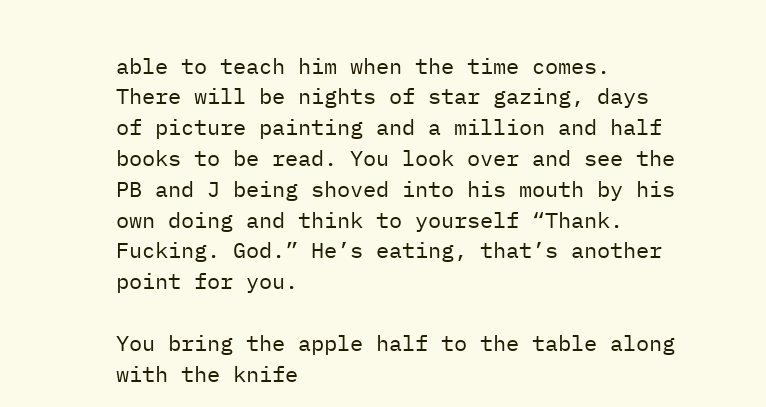able to teach him when the time comes. There will be nights of star gazing, days of picture painting and a million and half books to be read. You look over and see the PB and J being shoved into his mouth by his own doing and think to yourself “Thank. Fucking. God.” He’s eating, that’s another point for you.

You bring the apple half to the table along with the knife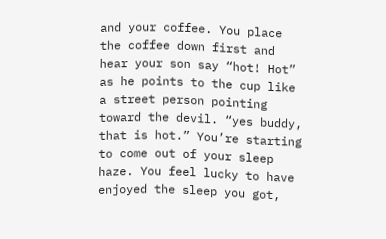and your coffee. You place the coffee down first and hear your son say “hot! Hot” as he points to the cup like a street person pointing toward the devil. “yes buddy, that is hot.” You’re starting to come out of your sleep haze. You feel lucky to have enjoyed the sleep you got,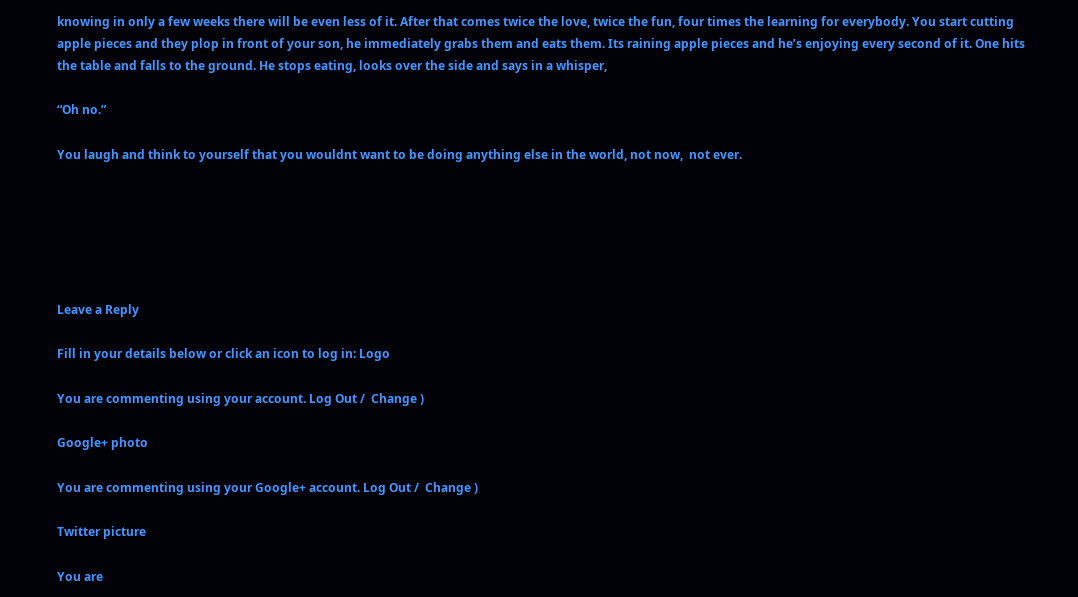knowing in only a few weeks there will be even less of it. After that comes twice the love, twice the fun, four times the learning for everybody. You start cutting apple pieces and they plop in front of your son, he immediately grabs them and eats them. Its raining apple pieces and he’s enjoying every second of it. One hits the table and falls to the ground. He stops eating, looks over the side and says in a whisper,

“Oh no.”

You laugh and think to yourself that you wouldnt want to be doing anything else in the world, not now,  not ever.






Leave a Reply

Fill in your details below or click an icon to log in: Logo

You are commenting using your account. Log Out /  Change )

Google+ photo

You are commenting using your Google+ account. Log Out /  Change )

Twitter picture

You are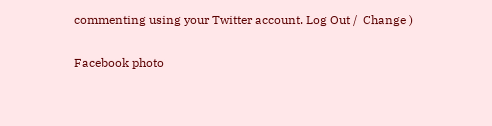commenting using your Twitter account. Log Out /  Change )

Facebook photo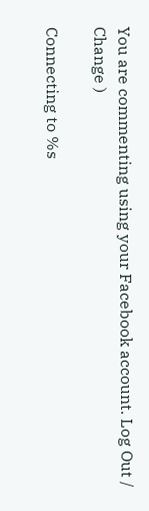You are commenting using your Facebook account. Log Out /  Change )

Connecting to %s